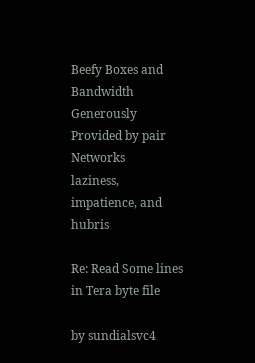Beefy Boxes and Bandwidth Generously Provided by pair Networks
laziness, impatience, and hubris

Re: Read Some lines in Tera byte file

by sundialsvc4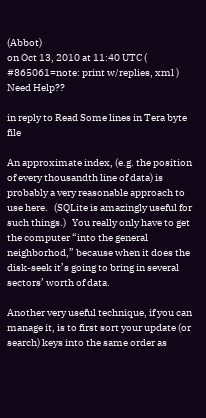(Abbot)
on Oct 13, 2010 at 11:40 UTC ( #865061=note: print w/replies, xml ) Need Help??

in reply to Read Some lines in Tera byte file

An approximate index, (e.g. the position of every thousandth line of data) is probably a very reasonable approach to use here.   (SQLite is amazingly useful for such things.)   You really only have to get the computer “into the general neighborhod,” because when it does the disk-seek it’s going to bring in several sectors’ worth of data.

Another very useful technique, if you can manage it, is to first sort your update (or search) keys into the same order as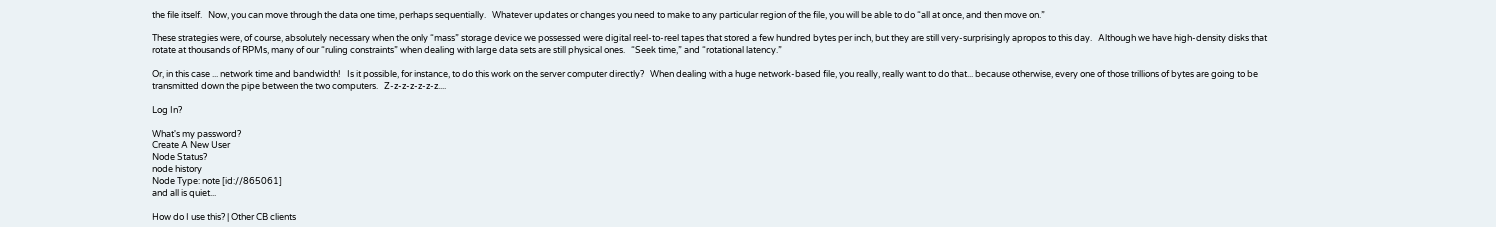the file itself.   Now, you can move through the data one time, perhaps sequentially.   Whatever updates or changes you need to make to any particular region of the file, you will be able to do “all at once, and then move on.”

These strategies were, of course, absolutely necessary when the only “mass” storage device we possessed were digital reel-to-reel tapes that stored a few hundred bytes per inch, but they are still very-surprisingly apropos to this day.   Although we have high-density disks that rotate at thousands of RPMs, many of our “ruling constraints” when dealing with large data sets are still physical ones.   “Seek time,” and “rotational latency.”

Or, in this case ... network time and bandwidth!   Is it possible, for instance, to do this work on the server computer directly?   When dealing with a huge network-based file, you really, really want to do that... because otherwise, every one of those trillions of bytes are going to be transmitted down the pipe between the two computers.   Z-z-z-z-z-z-z....

Log In?

What's my password?
Create A New User
Node Status?
node history
Node Type: note [id://865061]
and all is quiet...

How do I use this? | Other CB clients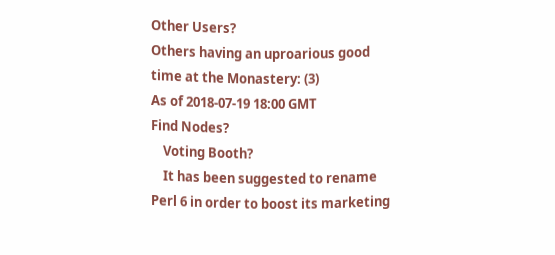Other Users?
Others having an uproarious good time at the Monastery: (3)
As of 2018-07-19 18:00 GMT
Find Nodes?
    Voting Booth?
    It has been suggested to rename Perl 6 in order to boost its marketing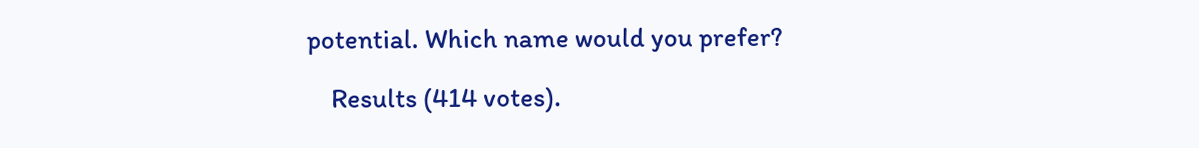potential. Which name would you prefer?

    Results (414 votes).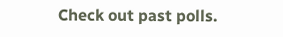Check out past polls.